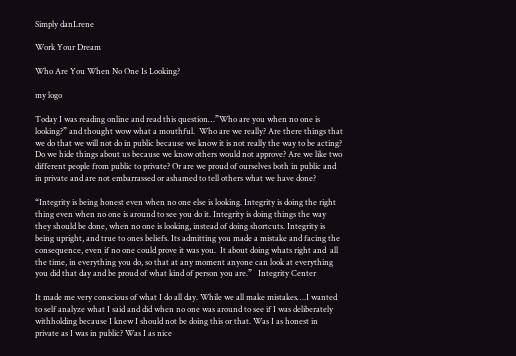Simply danLrene

Work Your Dream

Who Are You When No One Is Looking?

my logo

Today I was reading online and read this question…”Who are you when no one is looking?” and thought wow what a mouthful.  Who are we really? Are there things that we do that we will not do in public because we know it is not really the way to be acting?  Do we hide things about us because we know others would not approve? Are we like two different people from public to private? Or are we proud of ourselves both in public and in private and are not embarrassed or ashamed to tell others what we have done?

“Integrity is being honest even when no one else is looking. Integrity is doing the right thing even when no one is around to see you do it. Integrity is doing things the way they should be done, when no one is looking, instead of doing shortcuts. Integrity is being upright, and true to ones beliefs. Its admitting you made a mistake and facing the consequence, even if no one could prove it was you.  It about doing whats right and  all the time, in everything you do, so that at any moment anyone can look at everything you did that day and be proud of what kind of person you are.”   Integrity Center

It made me very conscious of what I do all day. While we all make mistakes….I wanted to self analyze what I said and did when no one was around to see if I was deliberately withholding because I knew I should not be doing this or that. Was I as honest in private as I was in public? Was I as nice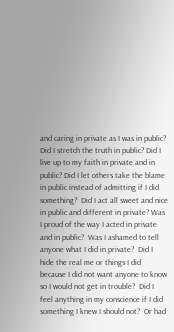and caring in private as I was in public?  Did I stretch the truth in public? Did I live up to my faith in private and in public? Did I let others take the blame in public instead of admitting if I did something?  Did I act all sweet and nice in public and different in private? Was I proud of the way I acted in private and in public?  Was I ashamed to tell anyone what I did in private?  Did I hide the real me or things I did because I did not want anyone to know so I would not get in trouble?  Did I feel anything in my conscience if I did something I knew I should not?  Or had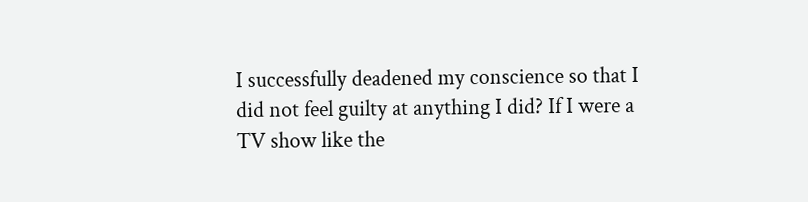I successfully deadened my conscience so that I did not feel guilty at anything I did? If I were a TV show like the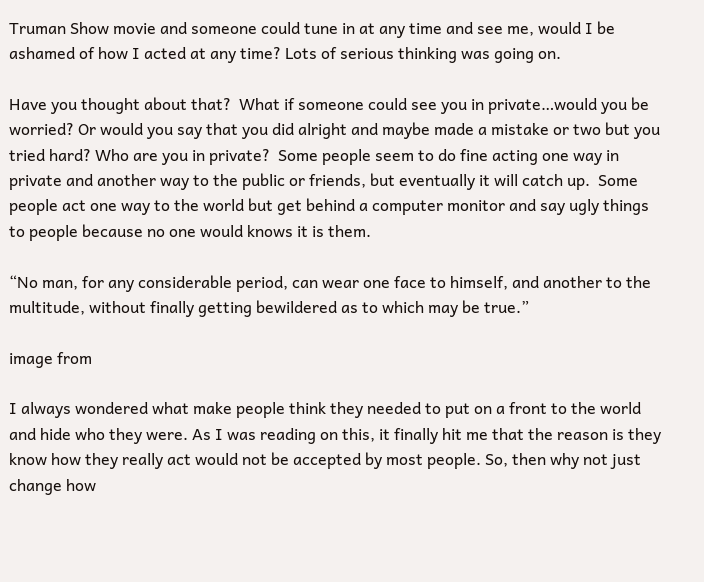Truman Show movie and someone could tune in at any time and see me, would I be ashamed of how I acted at any time? Lots of serious thinking was going on.

Have you thought about that?  What if someone could see you in private…would you be worried? Or would you say that you did alright and maybe made a mistake or two but you tried hard? Who are you in private?  Some people seem to do fine acting one way in private and another way to the public or friends, but eventually it will catch up.  Some people act one way to the world but get behind a computer monitor and say ugly things to people because no one would knows it is them.

“No man, for any considerable period, can wear one face to himself, and another to the multitude, without finally getting bewildered as to which may be true.”

image from

I always wondered what make people think they needed to put on a front to the world and hide who they were. As I was reading on this, it finally hit me that the reason is they know how they really act would not be accepted by most people. So, then why not just change how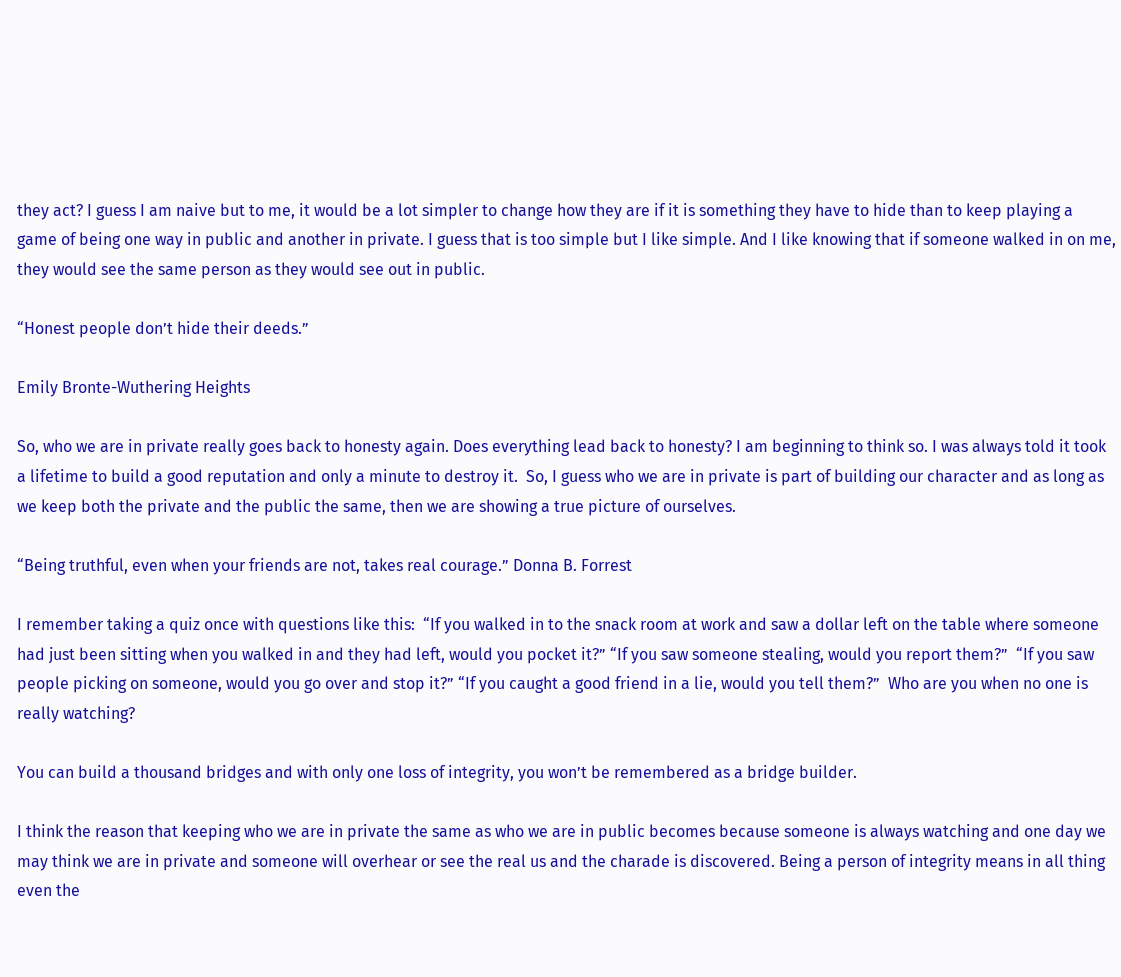they act? I guess I am naive but to me, it would be a lot simpler to change how they are if it is something they have to hide than to keep playing a game of being one way in public and another in private. I guess that is too simple but I like simple. And I like knowing that if someone walked in on me, they would see the same person as they would see out in public.

“Honest people don’t hide their deeds.”

Emily Bronte-Wuthering Heights

So, who we are in private really goes back to honesty again. Does everything lead back to honesty? I am beginning to think so. I was always told it took a lifetime to build a good reputation and only a minute to destroy it.  So, I guess who we are in private is part of building our character and as long as we keep both the private and the public the same, then we are showing a true picture of ourselves.

“Being truthful, even when your friends are not, takes real courage.” Donna B. Forrest

I remember taking a quiz once with questions like this:  “If you walked in to the snack room at work and saw a dollar left on the table where someone had just been sitting when you walked in and they had left, would you pocket it?” “If you saw someone stealing, would you report them?”  “If you saw people picking on someone, would you go over and stop it?” “If you caught a good friend in a lie, would you tell them?”  Who are you when no one is really watching?

You can build a thousand bridges and with only one loss of integrity, you won’t be remembered as a bridge builder.

I think the reason that keeping who we are in private the same as who we are in public becomes because someone is always watching and one day we may think we are in private and someone will overhear or see the real us and the charade is discovered. Being a person of integrity means in all thing even the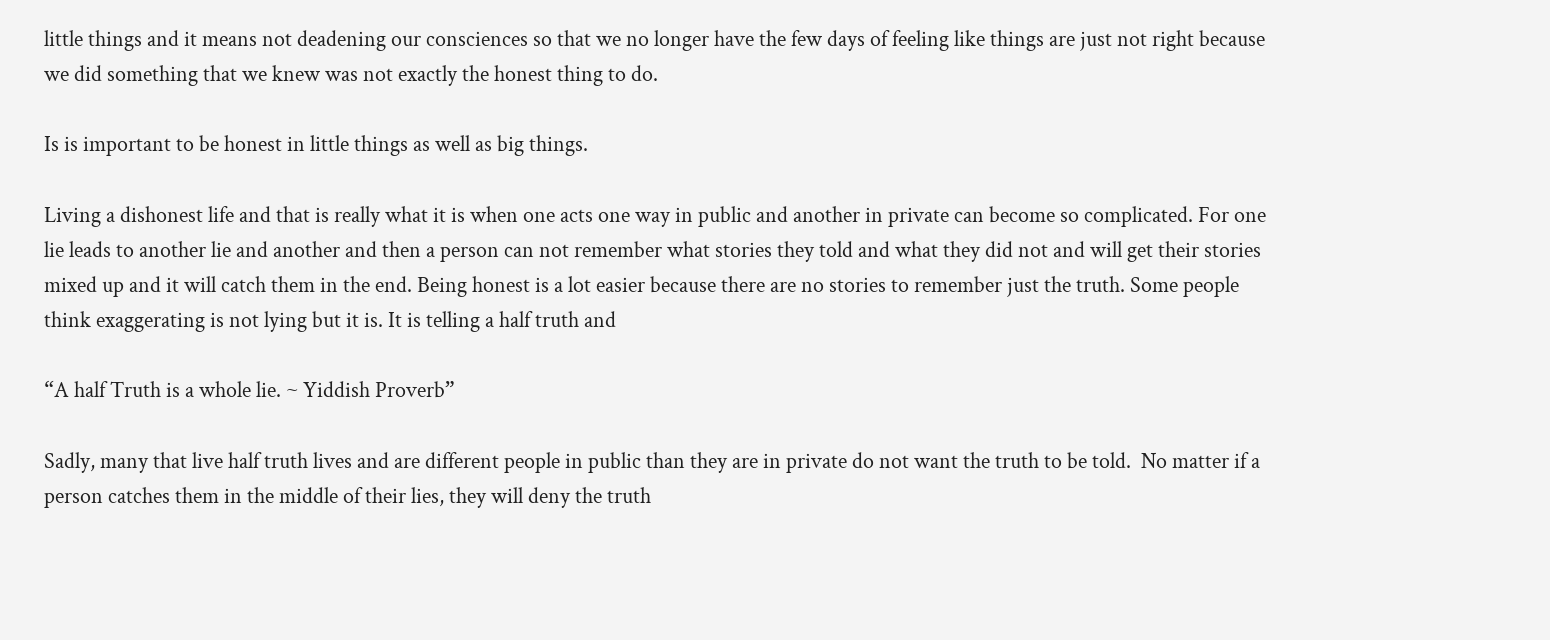little things and it means not deadening our consciences so that we no longer have the few days of feeling like things are just not right because we did something that we knew was not exactly the honest thing to do.

Is is important to be honest in little things as well as big things.

Living a dishonest life and that is really what it is when one acts one way in public and another in private can become so complicated. For one lie leads to another lie and another and then a person can not remember what stories they told and what they did not and will get their stories mixed up and it will catch them in the end. Being honest is a lot easier because there are no stories to remember just the truth. Some people think exaggerating is not lying but it is. It is telling a half truth and

“A half Truth is a whole lie. ~ Yiddish Proverb”

Sadly, many that live half truth lives and are different people in public than they are in private do not want the truth to be told.  No matter if a person catches them in the middle of their lies, they will deny the truth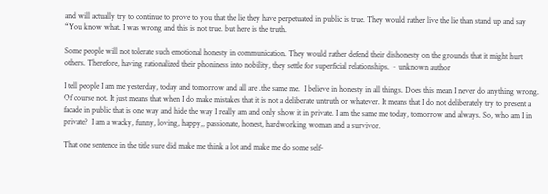and will actually try to continue to prove to you that the lie they have perpetuated in public is true. They would rather live the lie than stand up and say “You know what. I was wrong and this is not true. but here is the truth.

Some people will not tolerate such emotional honesty in communication. They would rather defend their dishonesty on the grounds that it might hurt others. Therefore, having rationalized their phoniness into nobility, they settle for superficial relationships. ~ unknown author

I tell people I am me yesterday, today and tomorrow and all are .the same me.  I believe in honesty in all things. Does this mean I never do anything wrong. Of course not. It just means that when I do make mistakes that it is not a deliberate untruth or whatever. It means that I do not deliberately try to present a facade in public that is one way and hide the way I really am and only show it in private. I am the same me today, tomorrow and always. So, who am I in private?  I am a wacky, funny, loving, happy,, passionate, honest, hardworking woman and a survivor.

That one sentence in the title sure did make me think a lot and make me do some self-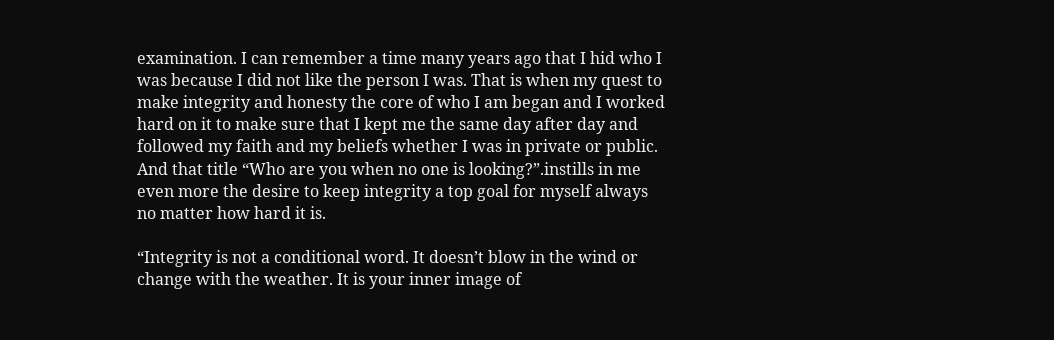examination. I can remember a time many years ago that I hid who I was because I did not like the person I was. That is when my quest to make integrity and honesty the core of who I am began and I worked hard on it to make sure that I kept me the same day after day and followed my faith and my beliefs whether I was in private or public. And that title “Who are you when no one is looking?”.instills in me even more the desire to keep integrity a top goal for myself always no matter how hard it is.

“Integrity is not a conditional word. It doesn’t blow in the wind or change with the weather. It is your inner image of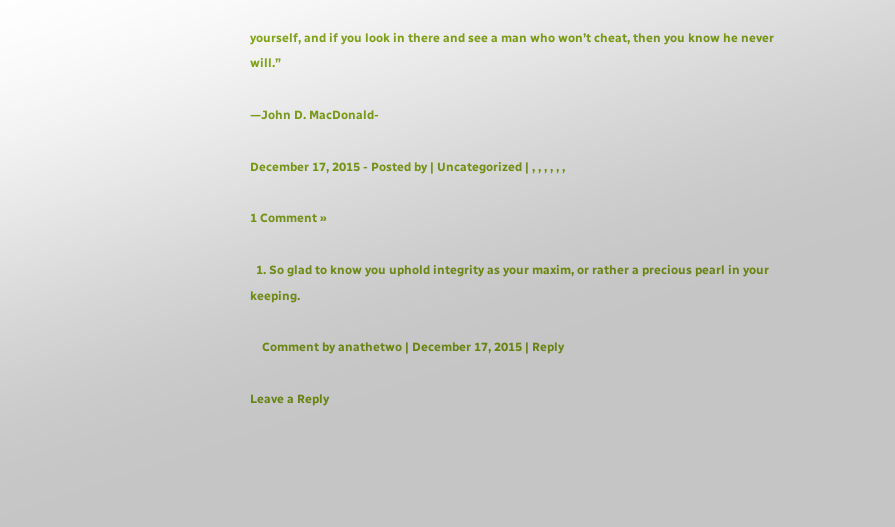yourself, and if you look in there and see a man who won’t cheat, then you know he never will.”

—John D. MacDonald-

December 17, 2015 - Posted by | Uncategorized | , , , , , ,

1 Comment »

  1. So glad to know you uphold integrity as your maxim, or rather a precious pearl in your keeping.

    Comment by anathetwo | December 17, 2015 | Reply

Leave a Reply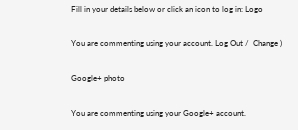Fill in your details below or click an icon to log in: Logo

You are commenting using your account. Log Out /  Change )

Google+ photo

You are commenting using your Google+ account.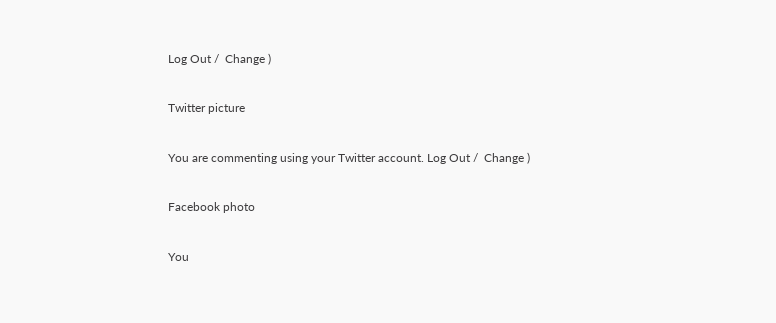Log Out /  Change )

Twitter picture

You are commenting using your Twitter account. Log Out /  Change )

Facebook photo

You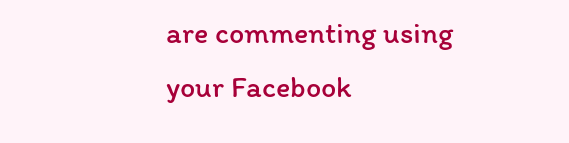are commenting using your Facebook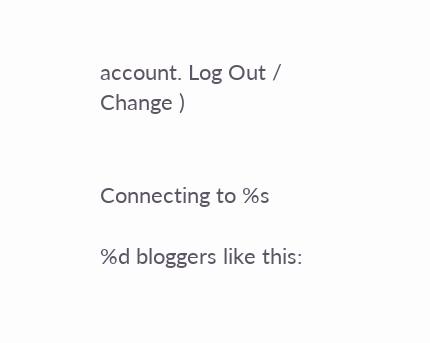account. Log Out /  Change )


Connecting to %s

%d bloggers like this: